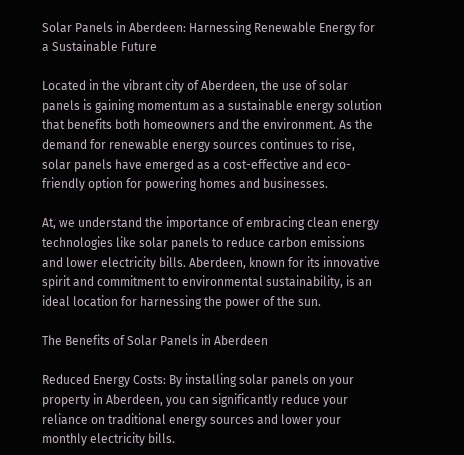Solar Panels in Aberdeen: Harnessing Renewable Energy for a Sustainable Future

Located in the vibrant city of Aberdeen, the use of solar panels is gaining momentum as a sustainable energy solution that benefits both homeowners and the environment. As the demand for renewable energy sources continues to rise, solar panels have emerged as a cost-effective and eco-friendly option for powering homes and businesses.

At, we understand the importance of embracing clean energy technologies like solar panels to reduce carbon emissions and lower electricity bills. Aberdeen, known for its innovative spirit and commitment to environmental sustainability, is an ideal location for harnessing the power of the sun.

The Benefits of Solar Panels in Aberdeen

Reduced Energy Costs: By installing solar panels on your property in Aberdeen, you can significantly reduce your reliance on traditional energy sources and lower your monthly electricity bills.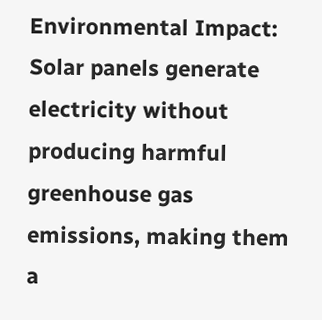Environmental Impact: Solar panels generate electricity without producing harmful greenhouse gas emissions, making them a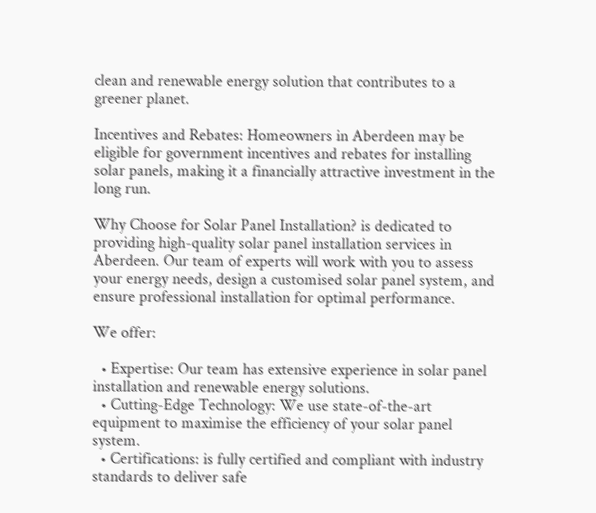clean and renewable energy solution that contributes to a greener planet.

Incentives and Rebates: Homeowners in Aberdeen may be eligible for government incentives and rebates for installing solar panels, making it a financially attractive investment in the long run.

Why Choose for Solar Panel Installation? is dedicated to providing high-quality solar panel installation services in Aberdeen. Our team of experts will work with you to assess your energy needs, design a customised solar panel system, and ensure professional installation for optimal performance.

We offer:

  • Expertise: Our team has extensive experience in solar panel installation and renewable energy solutions.
  • Cutting-Edge Technology: We use state-of-the-art equipment to maximise the efficiency of your solar panel system.
  • Certifications: is fully certified and compliant with industry standards to deliver safe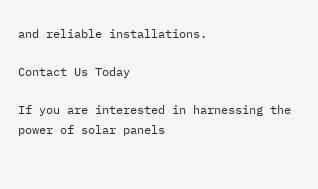and reliable installations.

Contact Us Today

If you are interested in harnessing the power of solar panels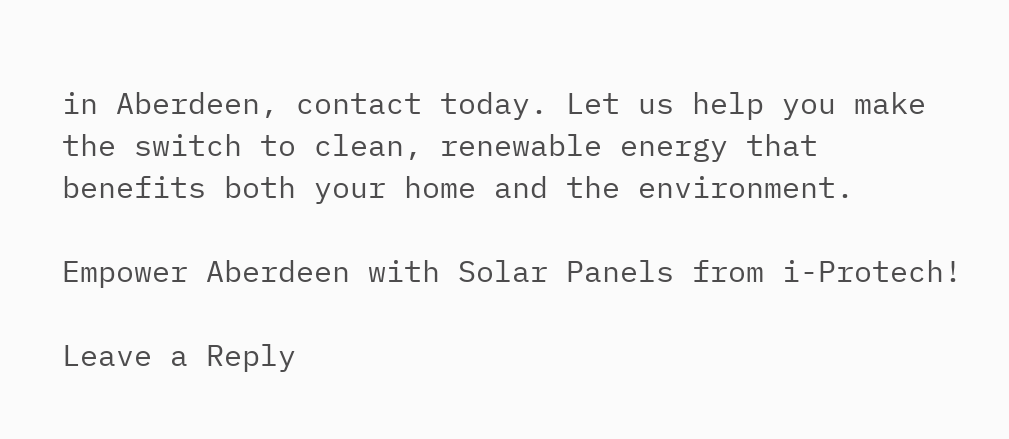in Aberdeen, contact today. Let us help you make the switch to clean, renewable energy that benefits both your home and the environment.

Empower Aberdeen with Solar Panels from i-Protech!

Leave a Reply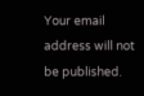Your email address will not be published.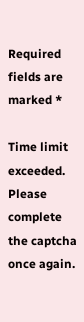Required fields are marked *

Time limit exceeded. Please complete the captcha once again.